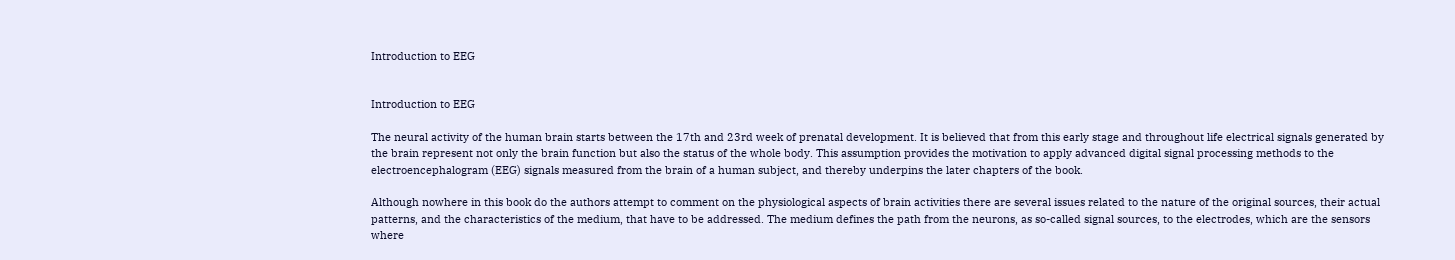Introduction to EEG


Introduction to EEG

The neural activity of the human brain starts between the 17th and 23rd week of prenatal development. It is believed that from this early stage and throughout life electrical signals generated by the brain represent not only the brain function but also the status of the whole body. This assumption provides the motivation to apply advanced digital signal processing methods to the electroencephalogram (EEG) signals measured from the brain of a human subject, and thereby underpins the later chapters of the book.

Although nowhere in this book do the authors attempt to comment on the physiological aspects of brain activities there are several issues related to the nature of the original sources, their actual patterns, and the characteristics of the medium, that have to be addressed. The medium defines the path from the neurons, as so-called signal sources, to the electrodes, which are the sensors where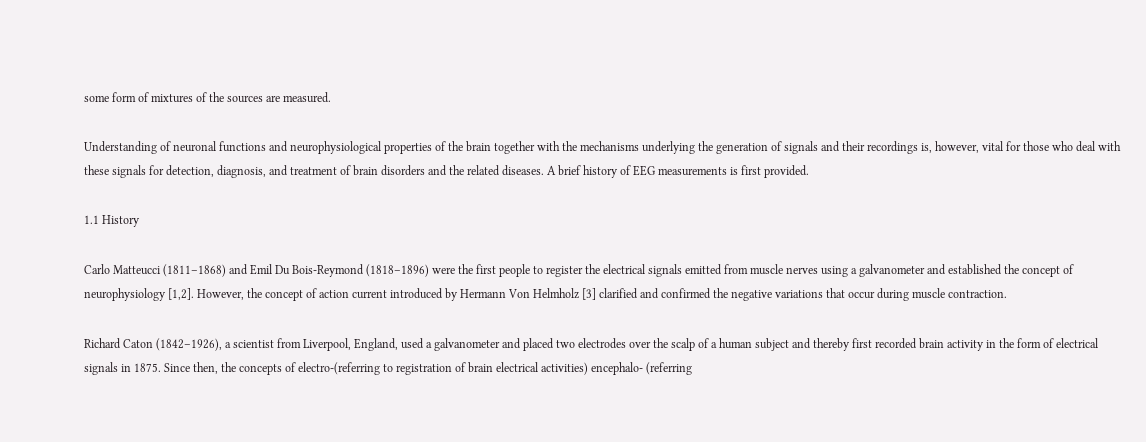some form of mixtures of the sources are measured.

Understanding of neuronal functions and neurophysiological properties of the brain together with the mechanisms underlying the generation of signals and their recordings is, however, vital for those who deal with these signals for detection, diagnosis, and treatment of brain disorders and the related diseases. A brief history of EEG measurements is first provided.

1.1 History

Carlo Matteucci (1811–1868) and Emil Du Bois-Reymond (1818–1896) were the first people to register the electrical signals emitted from muscle nerves using a galvanometer and established the concept of neurophysiology [1,2]. However, the concept of action current introduced by Hermann Von Helmholz [3] clarified and confirmed the negative variations that occur during muscle contraction.

Richard Caton (1842–1926), a scientist from Liverpool, England, used a galvanometer and placed two electrodes over the scalp of a human subject and thereby first recorded brain activity in the form of electrical signals in 1875. Since then, the concepts of electro-(referring to registration of brain electrical activities) encephalo- (referring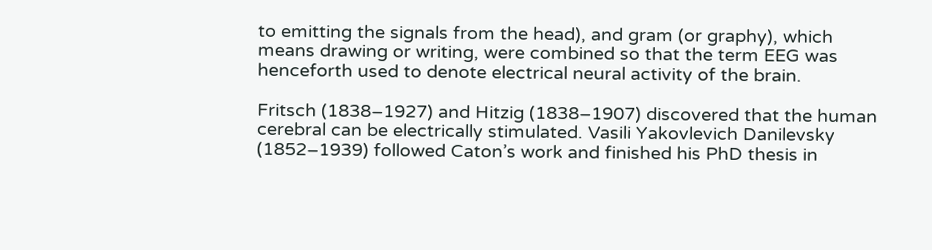to emitting the signals from the head), and gram (or graphy), which means drawing or writing, were combined so that the term EEG was henceforth used to denote electrical neural activity of the brain.

Fritsch (1838–1927) and Hitzig (1838–1907) discovered that the human cerebral can be electrically stimulated. Vasili Yakovlevich Danilevsky (1852–1939) followed Caton’s work and finished his PhD thesis in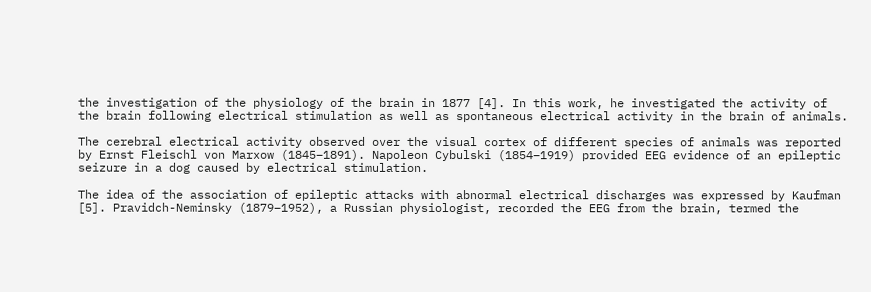the investigation of the physiology of the brain in 1877 [4]. In this work, he investigated the activity of the brain following electrical stimulation as well as spontaneous electrical activity in the brain of animals.

The cerebral electrical activity observed over the visual cortex of different species of animals was reported by Ernst Fleischl von Marxow (1845–1891). Napoleon Cybulski (1854–1919) provided EEG evidence of an epileptic seizure in a dog caused by electrical stimulation.

The idea of the association of epileptic attacks with abnormal electrical discharges was expressed by Kaufman [5]. Pravidch-Neminsky (1879–1952), a Russian physiologist, recorded the EEG from the brain, termed the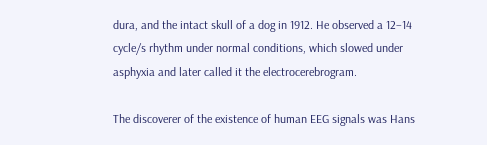dura, and the intact skull of a dog in 1912. He observed a 12–14 cycle/s rhythm under normal conditions, which slowed under asphyxia and later called it the electrocerebrogram.

The discoverer of the existence of human EEG signals was Hans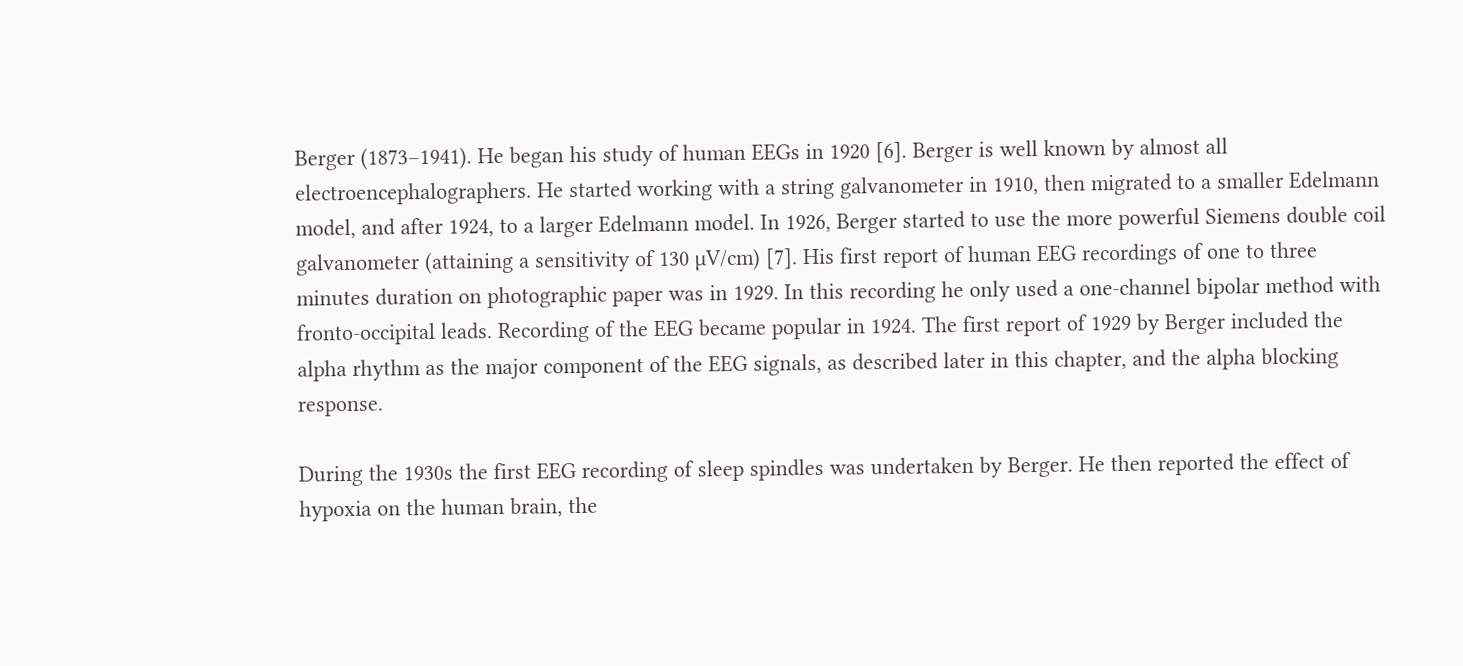Berger (1873–1941). He began his study of human EEGs in 1920 [6]. Berger is well known by almost all electroencephalographers. He started working with a string galvanometer in 1910, then migrated to a smaller Edelmann model, and after 1924, to a larger Edelmann model. In 1926, Berger started to use the more powerful Siemens double coil galvanometer (attaining a sensitivity of 130 µV/cm) [7]. His first report of human EEG recordings of one to three minutes duration on photographic paper was in 1929. In this recording he only used a one-channel bipolar method with fronto-occipital leads. Recording of the EEG became popular in 1924. The first report of 1929 by Berger included the alpha rhythm as the major component of the EEG signals, as described later in this chapter, and the alpha blocking response.

During the 1930s the first EEG recording of sleep spindles was undertaken by Berger. He then reported the effect of hypoxia on the human brain, the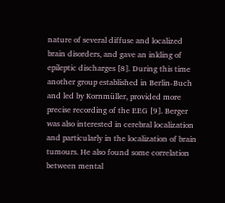nature of several diffuse and localized brain disorders, and gave an inkling of epileptic discharges [8]. During this time another group established in Berlin-Buch and led by Kornmüller, provided more precise recording of the EEG [9]. Berger was also interested in cerebral localization and particularly in the localization of brain tumours. He also found some correlation between mental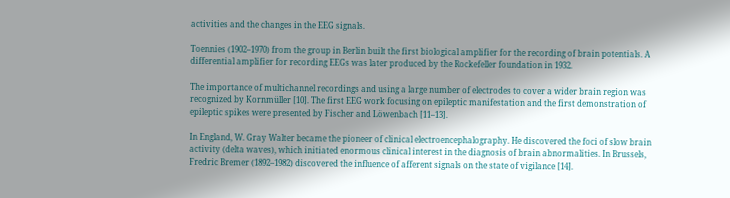activities and the changes in the EEG signals.

Toennies (1902–1970) from the group in Berlin built the first biological amplifier for the recording of brain potentials. A differential amplifier for recording EEGs was later produced by the Rockefeller foundation in 1932.

The importance of multichannel recordings and using a large number of electrodes to cover a wider brain region was recognized by Kornmüller [10]. The first EEG work focusing on epileptic manifestation and the first demonstration of epileptic spikes were presented by Fischer and Löwenbach [11–13].

In England, W. Gray Walter became the pioneer of clinical electroencephalography. He discovered the foci of slow brain activity (delta waves), which initiated enormous clinical interest in the diagnosis of brain abnormalities. In Brussels, Fredric Bremer (1892–1982) discovered the influence of afferent signals on the state of vigilance [14].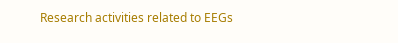Research activities related to EEGs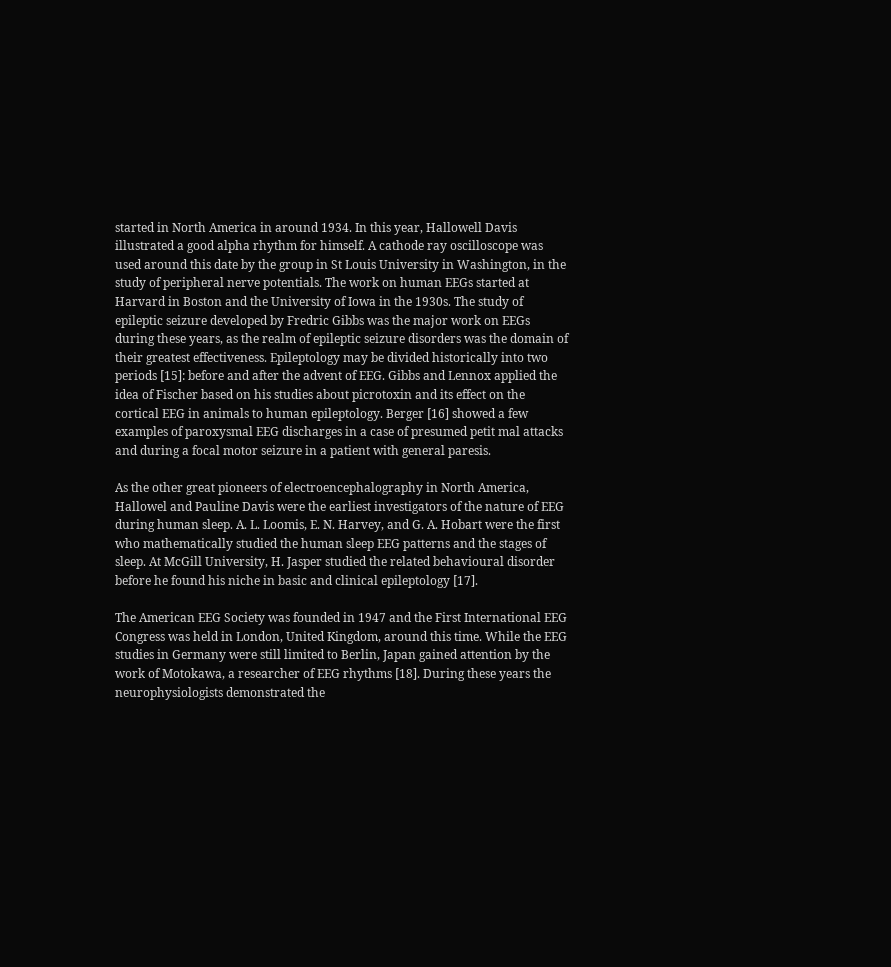started in North America in around 1934. In this year, Hallowell Davis illustrated a good alpha rhythm for himself. A cathode ray oscilloscope was used around this date by the group in St Louis University in Washington, in the study of peripheral nerve potentials. The work on human EEGs started at Harvard in Boston and the University of Iowa in the 1930s. The study of epileptic seizure developed by Fredric Gibbs was the major work on EEGs during these years, as the realm of epileptic seizure disorders was the domain of their greatest effectiveness. Epileptology may be divided historically into two periods [15]: before and after the advent of EEG. Gibbs and Lennox applied the idea of Fischer based on his studies about picrotoxin and its effect on the cortical EEG in animals to human epileptology. Berger [16] showed a few examples of paroxysmal EEG discharges in a case of presumed petit mal attacks and during a focal motor seizure in a patient with general paresis.

As the other great pioneers of electroencephalography in North America, Hallowel and Pauline Davis were the earliest investigators of the nature of EEG during human sleep. A. L. Loomis, E. N. Harvey, and G. A. Hobart were the first who mathematically studied the human sleep EEG patterns and the stages of sleep. At McGill University, H. Jasper studied the related behavioural disorder before he found his niche in basic and clinical epileptology [17].

The American EEG Society was founded in 1947 and the First International EEG Congress was held in London, United Kingdom, around this time. While the EEG studies in Germany were still limited to Berlin, Japan gained attention by the work of Motokawa, a researcher of EEG rhythms [18]. During these years the neurophysiologists demonstrated the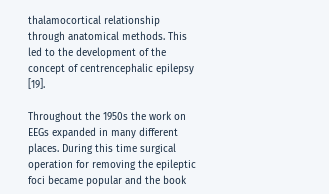thalamocortical relationship through anatomical methods. This led to the development of the concept of centrencephalic epilepsy [19].

Throughout the 1950s the work on EEGs expanded in many different places. During this time surgical operation for removing the epileptic foci became popular and the book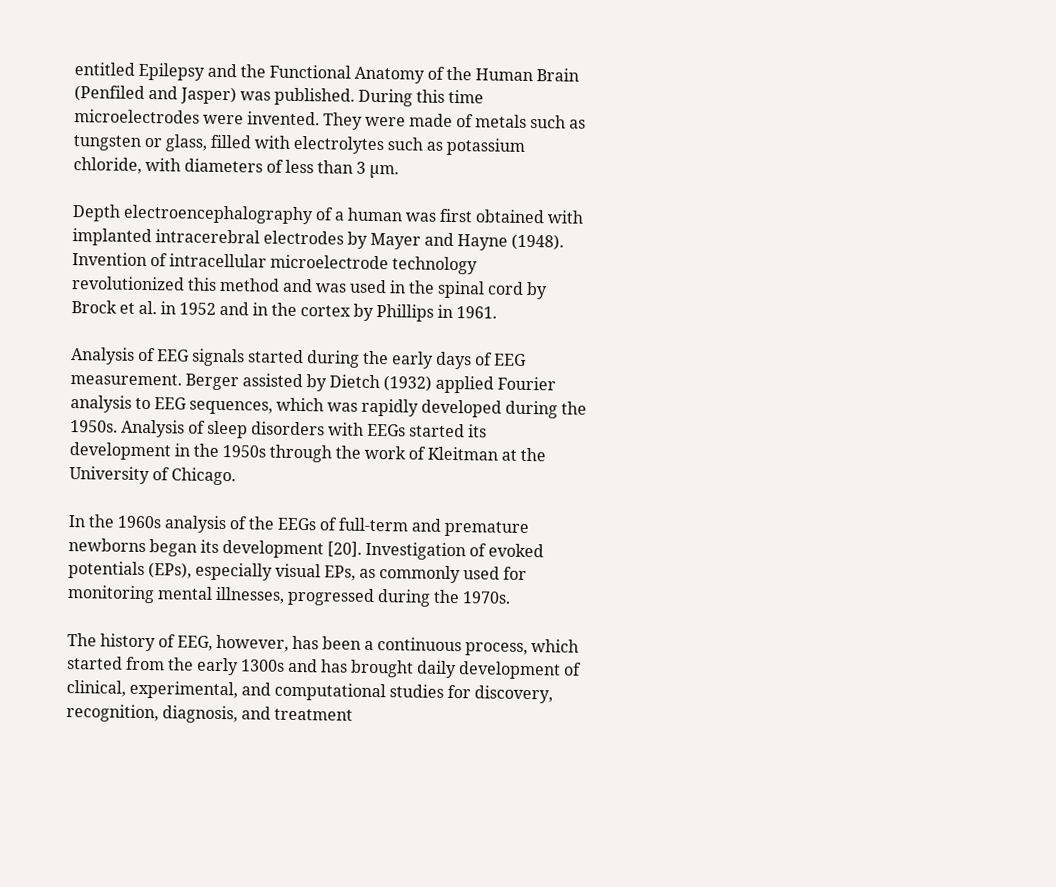entitled Epilepsy and the Functional Anatomy of the Human Brain (Penfiled and Jasper) was published. During this time microelectrodes were invented. They were made of metals such as tungsten or glass, filled with electrolytes such as potassium chloride, with diameters of less than 3 µm.

Depth electroencephalography of a human was first obtained with implanted intracerebral electrodes by Mayer and Hayne (1948). Invention of intracellular microelectrode technology revolutionized this method and was used in the spinal cord by Brock et al. in 1952 and in the cortex by Phillips in 1961.

Analysis of EEG signals started during the early days of EEG measurement. Berger assisted by Dietch (1932) applied Fourier analysis to EEG sequences, which was rapidly developed during the 1950s. Analysis of sleep disorders with EEGs started its development in the 1950s through the work of Kleitman at the University of Chicago.

In the 1960s analysis of the EEGs of full-term and premature newborns began its development [20]. Investigation of evoked potentials (EPs), especially visual EPs, as commonly used for monitoring mental illnesses, progressed during the 1970s.

The history of EEG, however, has been a continuous process, which started from the early 1300s and has brought daily development of clinical, experimental, and computational studies for discovery, recognition, diagnosis, and treatment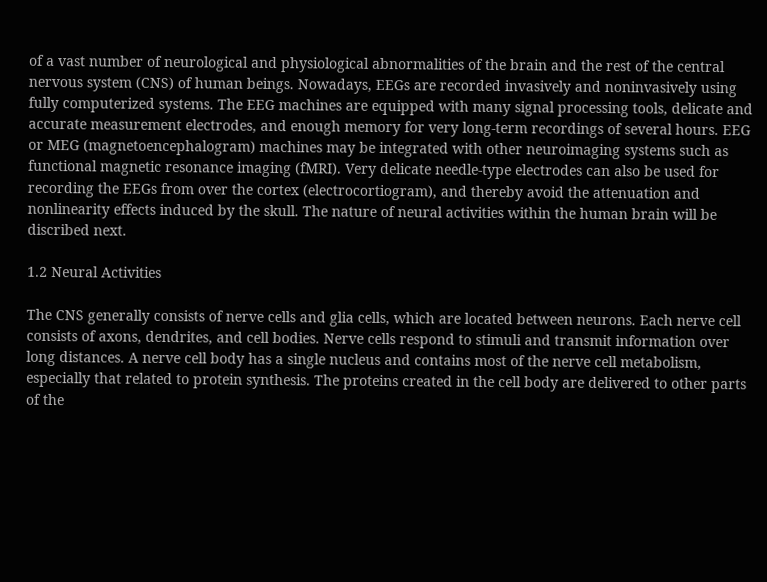of a vast number of neurological and physiological abnormalities of the brain and the rest of the central nervous system (CNS) of human beings. Nowadays, EEGs are recorded invasively and noninvasively using fully computerized systems. The EEG machines are equipped with many signal processing tools, delicate and accurate measurement electrodes, and enough memory for very long-term recordings of several hours. EEG or MEG (magnetoencephalogram) machines may be integrated with other neuroimaging systems such as functional magnetic resonance imaging (fMRI). Very delicate needle-type electrodes can also be used for recording the EEGs from over the cortex (electrocortiogram), and thereby avoid the attenuation and nonlinearity effects induced by the skull. The nature of neural activities within the human brain will be discribed next.

1.2 Neural Activities

The CNS generally consists of nerve cells and glia cells, which are located between neurons. Each nerve cell consists of axons, dendrites, and cell bodies. Nerve cells respond to stimuli and transmit information over long distances. A nerve cell body has a single nucleus and contains most of the nerve cell metabolism, especially that related to protein synthesis. The proteins created in the cell body are delivered to other parts of the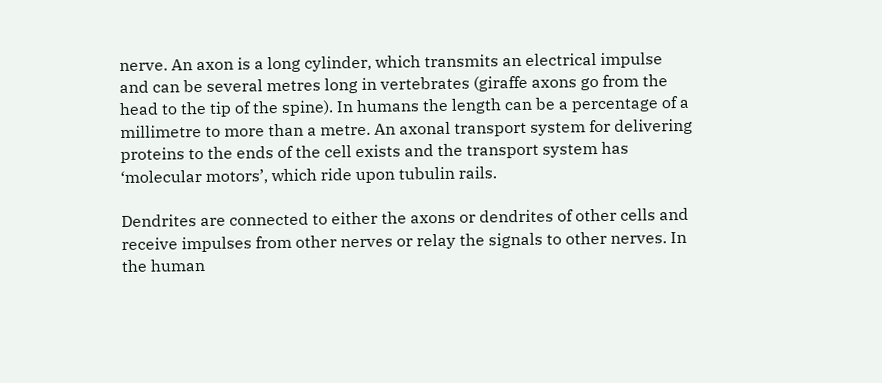nerve. An axon is a long cylinder, which transmits an electrical impulse and can be several metres long in vertebrates (giraffe axons go from the head to the tip of the spine). In humans the length can be a percentage of a millimetre to more than a metre. An axonal transport system for delivering proteins to the ends of the cell exists and the transport system has ‘molecular motors’, which ride upon tubulin rails.

Dendrites are connected to either the axons or dendrites of other cells and receive impulses from other nerves or relay the signals to other nerves. In the human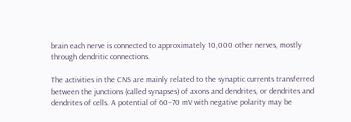brain each nerve is connected to approximately 10,000 other nerves, mostly through dendritic connections.

The activities in the CNS are mainly related to the synaptic currents transferred between the junctions (called synapses) of axons and dendrites, or dendrites and dendrites of cells. A potential of 60–70 mV with negative polarity may be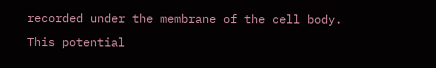recorded under the membrane of the cell body. This potential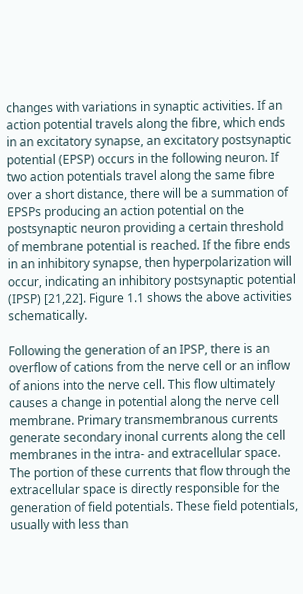changes with variations in synaptic activities. If an action potential travels along the fibre, which ends in an excitatory synapse, an excitatory postsynaptic potential (EPSP) occurs in the following neuron. If two action potentials travel along the same fibre over a short distance, there will be a summation of EPSPs producing an action potential on the postsynaptic neuron providing a certain threshold of membrane potential is reached. If the fibre ends in an inhibitory synapse, then hyperpolarization will occur, indicating an inhibitory postsynaptic potential (IPSP) [21,22]. Figure 1.1 shows the above activities schematically.

Following the generation of an IPSP, there is an overflow of cations from the nerve cell or an inflow of anions into the nerve cell. This flow ultimately causes a change in potential along the nerve cell membrane. Primary transmembranous currents generate secondary inonal currents along the cell membranes in the intra- and extracellular space. The portion of these currents that flow through the extracellular space is directly responsible for the generation of field potentials. These field potentials, usually with less than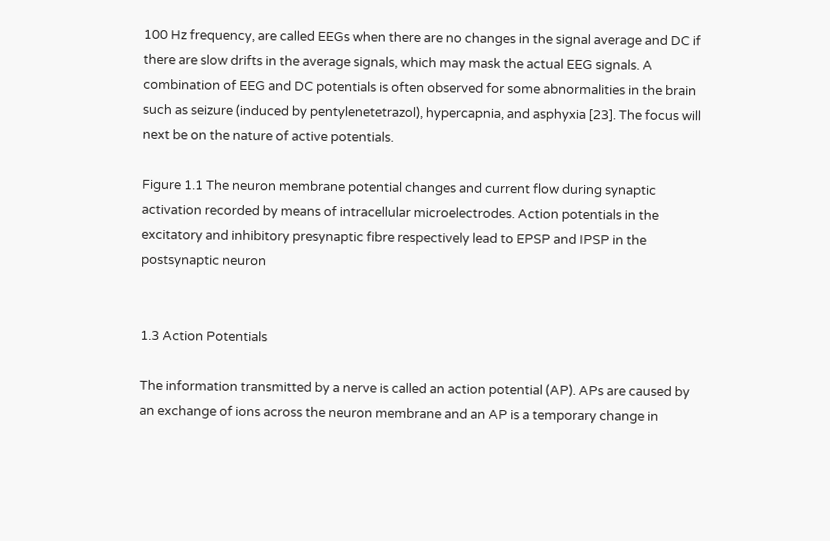100 Hz frequency, are called EEGs when there are no changes in the signal average and DC if there are slow drifts in the average signals, which may mask the actual EEG signals. A combination of EEG and DC potentials is often observed for some abnormalities in the brain such as seizure (induced by pentylenetetrazol), hypercapnia, and asphyxia [23]. The focus will next be on the nature of active potentials.

Figure 1.1 The neuron membrane potential changes and current flow during synaptic activation recorded by means of intracellular microelectrodes. Action potentials in the excitatory and inhibitory presynaptic fibre respectively lead to EPSP and IPSP in the postsynaptic neuron


1.3 Action Potentials

The information transmitted by a nerve is called an action potential (AP). APs are caused by an exchange of ions across the neuron membrane and an AP is a temporary change in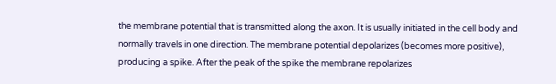the membrane potential that is transmitted along the axon. It is usually initiated in the cell body and normally travels in one direction. The membrane potential depolarizes (becomes more positive), producing a spike. After the peak of the spike the membrane repolarizes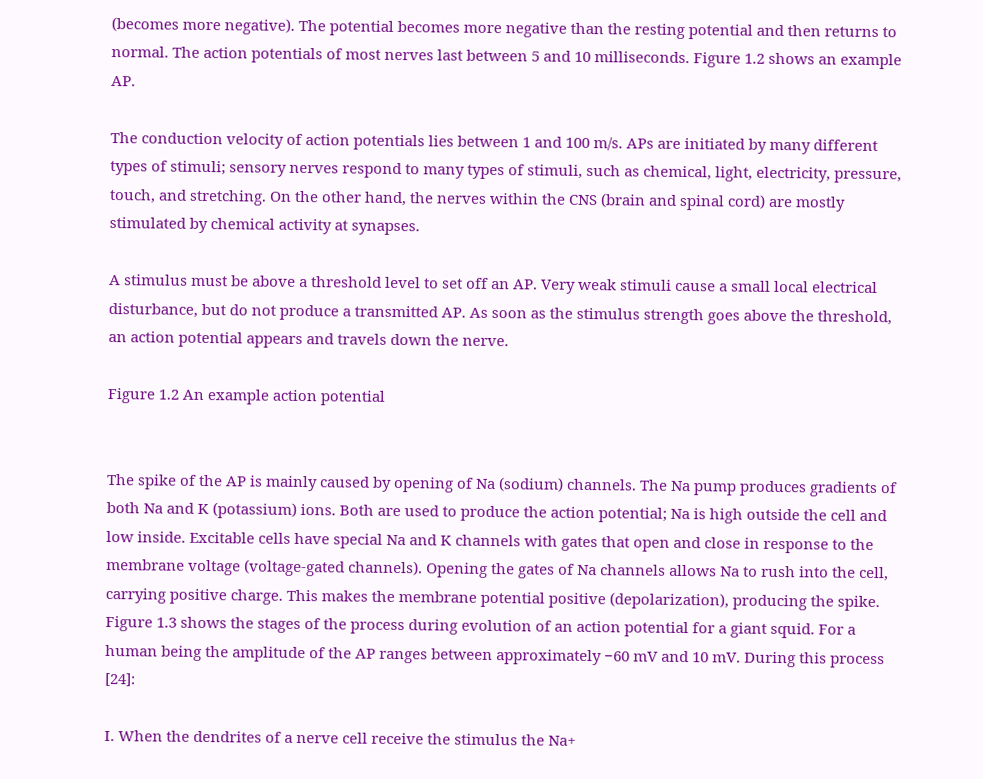(becomes more negative). The potential becomes more negative than the resting potential and then returns to normal. The action potentials of most nerves last between 5 and 10 milliseconds. Figure 1.2 shows an example AP.

The conduction velocity of action potentials lies between 1 and 100 m/s. APs are initiated by many different types of stimuli; sensory nerves respond to many types of stimuli, such as chemical, light, electricity, pressure, touch, and stretching. On the other hand, the nerves within the CNS (brain and spinal cord) are mostly stimulated by chemical activity at synapses.

A stimulus must be above a threshold level to set off an AP. Very weak stimuli cause a small local electrical disturbance, but do not produce a transmitted AP. As soon as the stimulus strength goes above the threshold, an action potential appears and travels down the nerve.

Figure 1.2 An example action potential


The spike of the AP is mainly caused by opening of Na (sodium) channels. The Na pump produces gradients of both Na and K (potassium) ions. Both are used to produce the action potential; Na is high outside the cell and low inside. Excitable cells have special Na and K channels with gates that open and close in response to the membrane voltage (voltage-gated channels). Opening the gates of Na channels allows Na to rush into the cell, carrying positive charge. This makes the membrane potential positive (depolarization), producing the spike. Figure 1.3 shows the stages of the process during evolution of an action potential for a giant squid. For a human being the amplitude of the AP ranges between approximately −60 mV and 10 mV. During this process [24]:

I. When the dendrites of a nerve cell receive the stimulus the Na+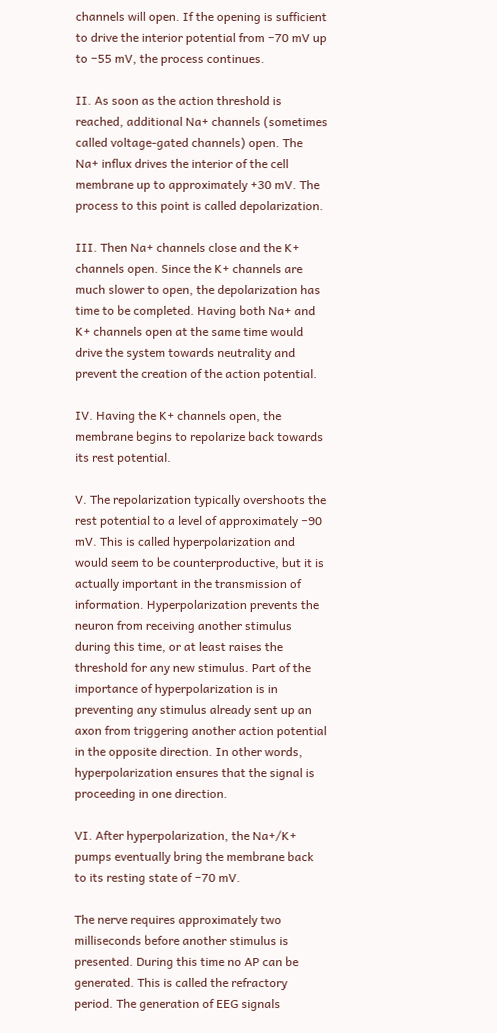channels will open. If the opening is sufficient to drive the interior potential from −70 mV up to −55 mV, the process continues.

II. As soon as the action threshold is reached, additional Na+ channels (sometimes called voltage-gated channels) open. The Na+ influx drives the interior of the cell membrane up to approximately +30 mV. The process to this point is called depolarization.

III. Then Na+ channels close and the K+ channels open. Since the K+ channels are much slower to open, the depolarization has time to be completed. Having both Na+ and K+ channels open at the same time would drive the system towards neutrality and prevent the creation of the action potential.

IV. Having the K+ channels open, the membrane begins to repolarize back towards its rest potential.

V. The repolarization typically overshoots the rest potential to a level of approximately −90 mV. This is called hyperpolarization and would seem to be counterproductive, but it is actually important in the transmission of information. Hyperpolarization prevents the neuron from receiving another stimulus during this time, or at least raises the threshold for any new stimulus. Part of the importance of hyperpolarization is in preventing any stimulus already sent up an axon from triggering another action potential in the opposite direction. In other words, hyperpolarization ensures that the signal is proceeding in one direction.

VI. After hyperpolarization, the Na+/K+ pumps eventually bring the membrane back to its resting state of −70 mV.

The nerve requires approximately two milliseconds before another stimulus is presented. During this time no AP can be generated. This is called the refractory period. The generation of EEG signals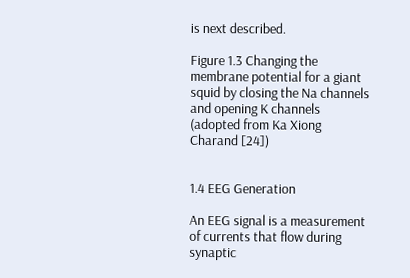is next described.

Figure 1.3 Changing the membrane potential for a giant squid by closing the Na channels and opening K channels (adopted from Ka Xiong Charand [24])


1.4 EEG Generation

An EEG signal is a measurement of currents that flow during synaptic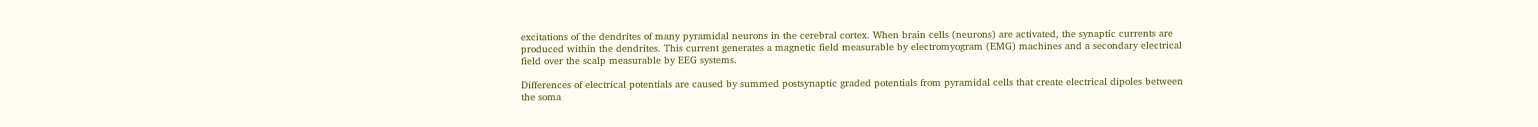excitations of the dendrites of many pyramidal neurons in the cerebral cortex. When brain cells (neurons) are activated, the synaptic currents are produced within the dendrites. This current generates a magnetic field measurable by electromyogram (EMG) machines and a secondary electrical field over the scalp measurable by EEG systems.

Differences of electrical potentials are caused by summed postsynaptic graded potentials from pyramidal cells that create electrical dipoles between the soma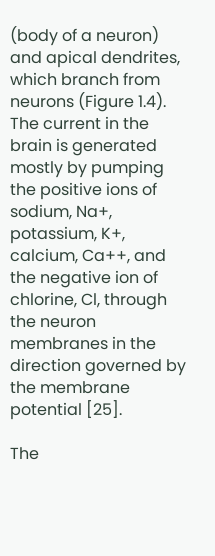(body of a neuron) and apical dendrites, which branch from neurons (Figure 1.4). The current in the brain is generated mostly by pumping the positive ions of sodium, Na+, potassium, K+, calcium, Ca++, and the negative ion of chlorine, Cl, through the neuron membranes in the direction governed by the membrane potential [25].

The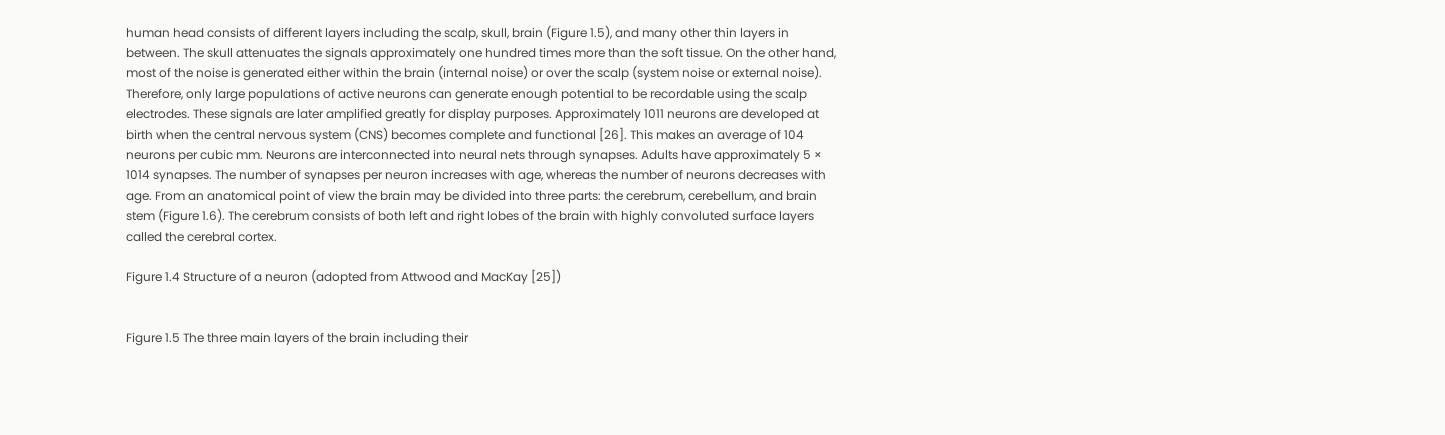human head consists of different layers including the scalp, skull, brain (Figure 1.5), and many other thin layers in between. The skull attenuates the signals approximately one hundred times more than the soft tissue. On the other hand, most of the noise is generated either within the brain (internal noise) or over the scalp (system noise or external noise). Therefore, only large populations of active neurons can generate enough potential to be recordable using the scalp electrodes. These signals are later amplified greatly for display purposes. Approximately 1011 neurons are developed at birth when the central nervous system (CNS) becomes complete and functional [26]. This makes an average of 104 neurons per cubic mm. Neurons are interconnected into neural nets through synapses. Adults have approximately 5 × 1014 synapses. The number of synapses per neuron increases with age, whereas the number of neurons decreases with age. From an anatomical point of view the brain may be divided into three parts: the cerebrum, cerebellum, and brain stem (Figure 1.6). The cerebrum consists of both left and right lobes of the brain with highly convoluted surface layers called the cerebral cortex.

Figure 1.4 Structure of a neuron (adopted from Attwood and MacKay [25])


Figure 1.5 The three main layers of the brain including their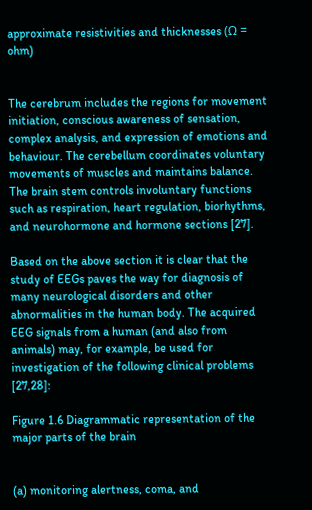approximate resistivities and thicknesses (Ω = ohm)


The cerebrum includes the regions for movement initiation, conscious awareness of sensation, complex analysis, and expression of emotions and behaviour. The cerebellum coordinates voluntary movements of muscles and maintains balance. The brain stem controls involuntary functions such as respiration, heart regulation, biorhythms, and neurohormone and hormone sections [27].

Based on the above section it is clear that the study of EEGs paves the way for diagnosis of many neurological disorders and other abnormalities in the human body. The acquired EEG signals from a human (and also from animals) may, for example, be used for investigation of the following clinical problems [27,28]:

Figure 1.6 Diagrammatic representation of the major parts of the brain


(a) monitoring alertness, coma, and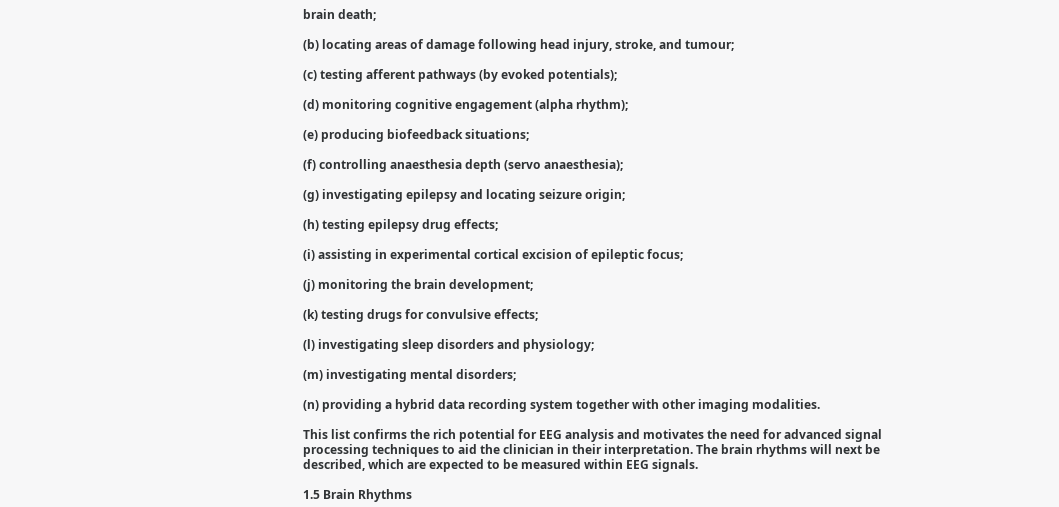brain death;

(b) locating areas of damage following head injury, stroke, and tumour;

(c) testing afferent pathways (by evoked potentials);

(d) monitoring cognitive engagement (alpha rhythm);

(e) producing biofeedback situations;

(f) controlling anaesthesia depth (servo anaesthesia);

(g) investigating epilepsy and locating seizure origin;

(h) testing epilepsy drug effects;

(i) assisting in experimental cortical excision of epileptic focus;

(j) monitoring the brain development;

(k) testing drugs for convulsive effects;

(l) investigating sleep disorders and physiology;

(m) investigating mental disorders;

(n) providing a hybrid data recording system together with other imaging modalities.

This list confirms the rich potential for EEG analysis and motivates the need for advanced signal processing techniques to aid the clinician in their interpretation. The brain rhythms will next be described, which are expected to be measured within EEG signals.

1.5 Brain Rhythms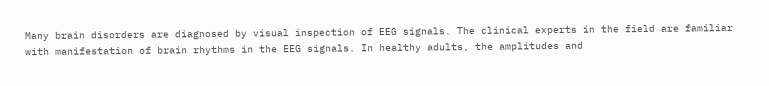Many brain disorders are diagnosed by visual inspection of EEG signals. The clinical experts in the field are familiar with manifestation of brain rhythms in the EEG signals. In healthy adults, the amplitudes and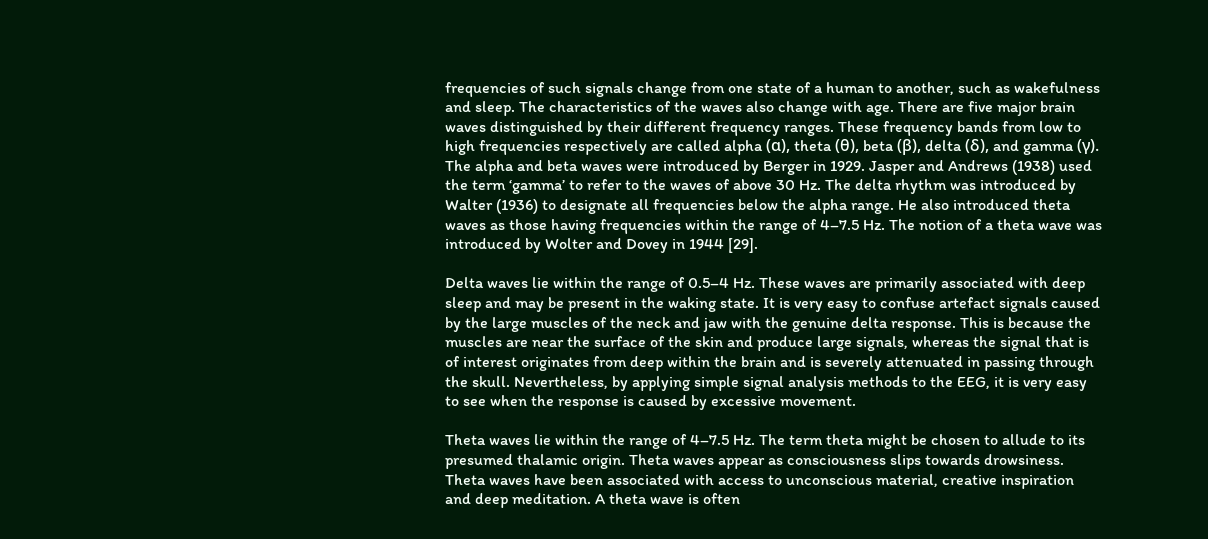frequencies of such signals change from one state of a human to another, such as wakefulness and sleep. The characteristics of the waves also change with age. There are five major brain waves distinguished by their different frequency ranges. These frequency bands from low to high frequencies respectively are called alpha (α), theta (θ), beta (β), delta (δ), and gamma (γ). The alpha and beta waves were introduced by Berger in 1929. Jasper and Andrews (1938) used the term ‘gamma’ to refer to the waves of above 30 Hz. The delta rhythm was introduced by Walter (1936) to designate all frequencies below the alpha range. He also introduced theta waves as those having frequencies within the range of 4–7.5 Hz. The notion of a theta wave was introduced by Wolter and Dovey in 1944 [29].

Delta waves lie within the range of 0.5–4 Hz. These waves are primarily associated with deep sleep and may be present in the waking state. It is very easy to confuse artefact signals caused by the large muscles of the neck and jaw with the genuine delta response. This is because the muscles are near the surface of the skin and produce large signals, whereas the signal that is of interest originates from deep within the brain and is severely attenuated in passing through the skull. Nevertheless, by applying simple signal analysis methods to the EEG, it is very easy to see when the response is caused by excessive movement.

Theta waves lie within the range of 4–7.5 Hz. The term theta might be chosen to allude to its presumed thalamic origin. Theta waves appear as consciousness slips towards drowsiness. Theta waves have been associated with access to unconscious material, creative inspiration and deep meditation. A theta wave is often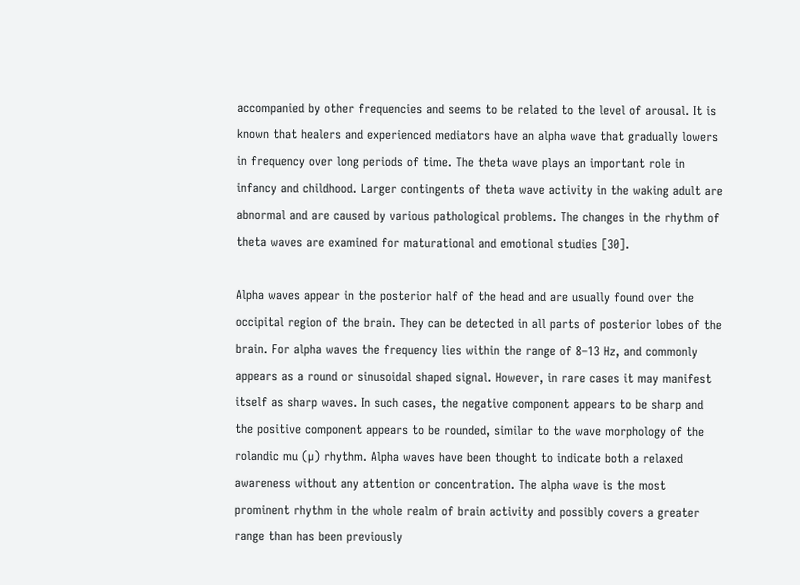accompanied by other frequencies and seems to be related to the level of arousal. It is known that healers and experienced mediators have an alpha wave that gradually lowers in frequency over long periods of time. The theta wave plays an important role in infancy and childhood. Larger contingents of theta wave activity in the waking adult are abnormal and are caused by various pathological problems. The changes in the rhythm of theta waves are examined for maturational and emotional studies [30].

Alpha waves appear in the posterior half of the head and are usually found over the occipital region of the brain. They can be detected in all parts of posterior lobes of the brain. For alpha waves the frequency lies within the range of 8–13 Hz, and commonly appears as a round or sinusoidal shaped signal. However, in rare cases it may manifest itself as sharp waves. In such cases, the negative component appears to be sharp and the positive component appears to be rounded, similar to the wave morphology of the rolandic mu (µ) rhythm. Alpha waves have been thought to indicate both a relaxed awareness without any attention or concentration. The alpha wave is the most prominent rhythm in the whole realm of brain activity and possibly covers a greater range than has been previously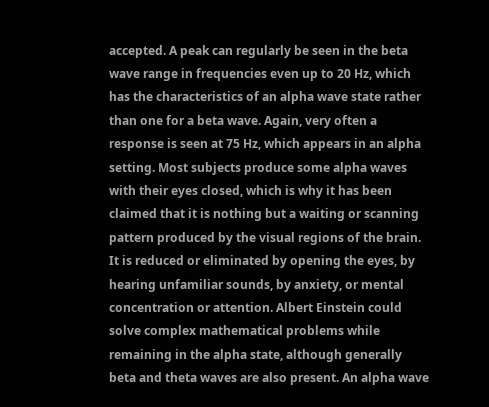accepted. A peak can regularly be seen in the beta wave range in frequencies even up to 20 Hz, which has the characteristics of an alpha wave state rather than one for a beta wave. Again, very often a response is seen at 75 Hz, which appears in an alpha setting. Most subjects produce some alpha waves with their eyes closed, which is why it has been claimed that it is nothing but a waiting or scanning pattern produced by the visual regions of the brain. It is reduced or eliminated by opening the eyes, by hearing unfamiliar sounds, by anxiety, or mental concentration or attention. Albert Einstein could solve complex mathematical problems while remaining in the alpha state, although generally beta and theta waves are also present. An alpha wave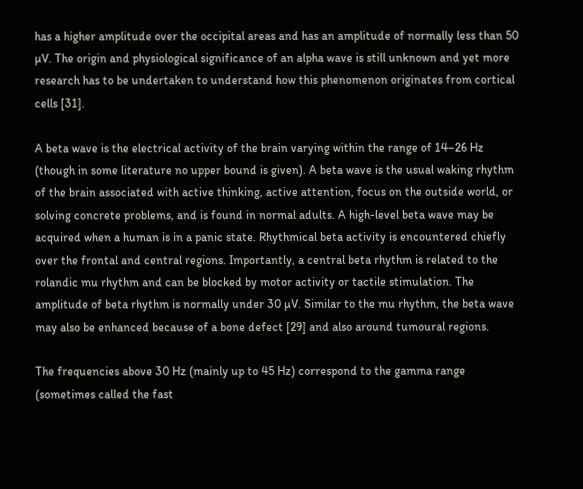has a higher amplitude over the occipital areas and has an amplitude of normally less than 50 µV. The origin and physiological significance of an alpha wave is still unknown and yet more research has to be undertaken to understand how this phenomenon originates from cortical cells [31].

A beta wave is the electrical activity of the brain varying within the range of 14–26 Hz (though in some literature no upper bound is given). A beta wave is the usual waking rhythm of the brain associated with active thinking, active attention, focus on the outside world, or solving concrete problems, and is found in normal adults. A high-level beta wave may be acquired when a human is in a panic state. Rhythmical beta activity is encountered chiefly over the frontal and central regions. Importantly, a central beta rhythm is related to the rolandic mu rhythm and can be blocked by motor activity or tactile stimulation. The amplitude of beta rhythm is normally under 30 µV. Similar to the mu rhythm, the beta wave may also be enhanced because of a bone defect [29] and also around tumoural regions.

The frequencies above 30 Hz (mainly up to 45 Hz) correspond to the gamma range (sometimes called the fast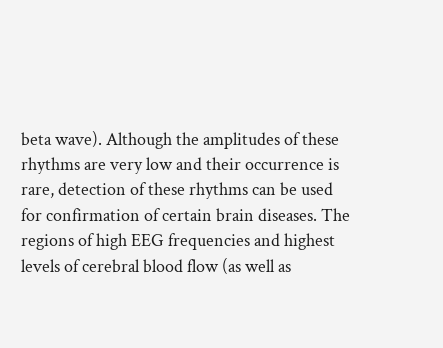beta wave). Although the amplitudes of these rhythms are very low and their occurrence is rare, detection of these rhythms can be used for confirmation of certain brain diseases. The regions of high EEG frequencies and highest levels of cerebral blood flow (as well as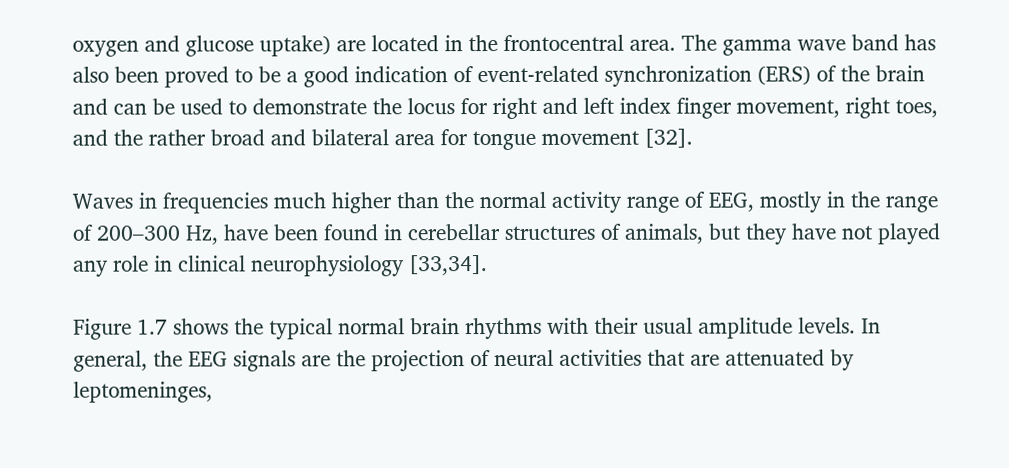oxygen and glucose uptake) are located in the frontocentral area. The gamma wave band has also been proved to be a good indication of event-related synchronization (ERS) of the brain and can be used to demonstrate the locus for right and left index finger movement, right toes, and the rather broad and bilateral area for tongue movement [32].

Waves in frequencies much higher than the normal activity range of EEG, mostly in the range of 200–300 Hz, have been found in cerebellar structures of animals, but they have not played any role in clinical neurophysiology [33,34].

Figure 1.7 shows the typical normal brain rhythms with their usual amplitude levels. In general, the EEG signals are the projection of neural activities that are attenuated by leptomeninges,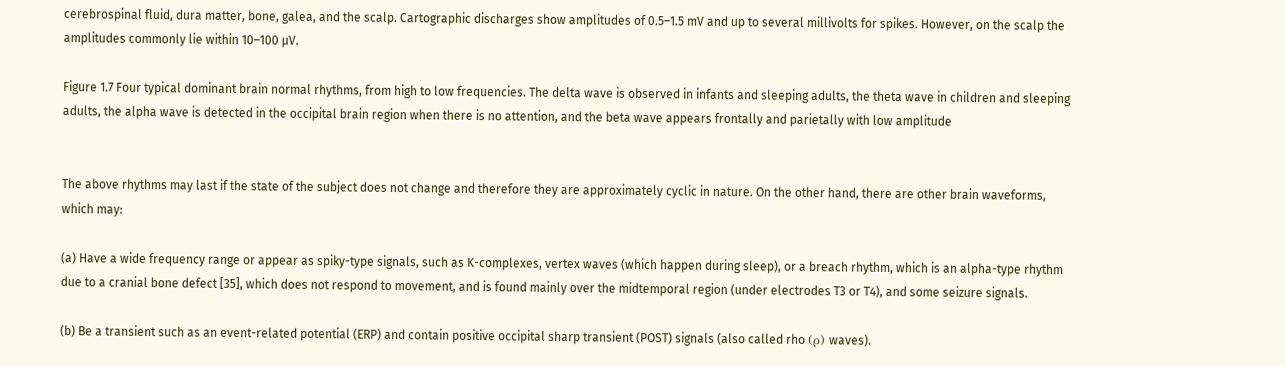cerebrospinal fluid, dura matter, bone, galea, and the scalp. Cartographic discharges show amplitudes of 0.5–1.5 mV and up to several millivolts for spikes. However, on the scalp the amplitudes commonly lie within 10–100 µV.

Figure 1.7 Four typical dominant brain normal rhythms, from high to low frequencies. The delta wave is observed in infants and sleeping adults, the theta wave in children and sleeping adults, the alpha wave is detected in the occipital brain region when there is no attention, and the beta wave appears frontally and parietally with low amplitude


The above rhythms may last if the state of the subject does not change and therefore they are approximately cyclic in nature. On the other hand, there are other brain waveforms, which may:

(a) Have a wide frequency range or appear as spiky-type signals, such as K-complexes, vertex waves (which happen during sleep), or a breach rhythm, which is an alpha-type rhythm due to a cranial bone defect [35], which does not respond to movement, and is found mainly over the midtemporal region (under electrodes T3 or T4), and some seizure signals.

(b) Be a transient such as an event-related potential (ERP) and contain positive occipital sharp transient (POST) signals (also called rho (ρ) waves).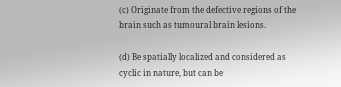(c) Originate from the defective regions of the brain such as tumoural brain lesions.

(d) Be spatially localized and considered as cyclic in nature, but can be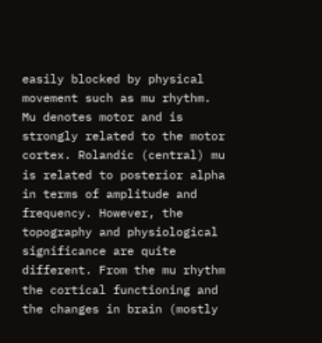easily blocked by physical movement such as mu rhythm. Mu denotes motor and is strongly related to the motor cortex. Rolandic (central) mu is related to posterior alpha in terms of amplitude and frequency. However, the topography and physiological significance are quite different. From the mu rhythm the cortical functioning and the changes in brain (mostly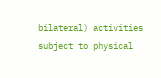bilateral) activities subject to physical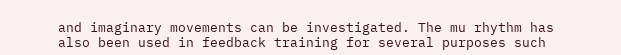and imaginary movements can be investigated. The mu rhythm has also been used in feedback training for several purposes such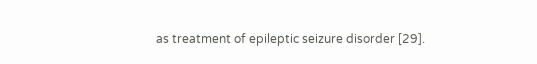as treatment of epileptic seizure disorder [29].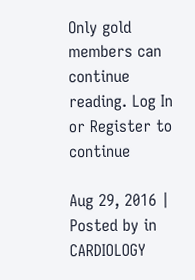Only gold members can continue reading. Log In or Register to continue

Aug 29, 2016 | Posted by in CARDIOLOGY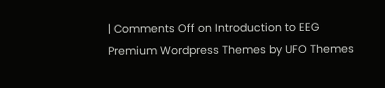| Comments Off on Introduction to EEG
Premium Wordpress Themes by UFO Themes